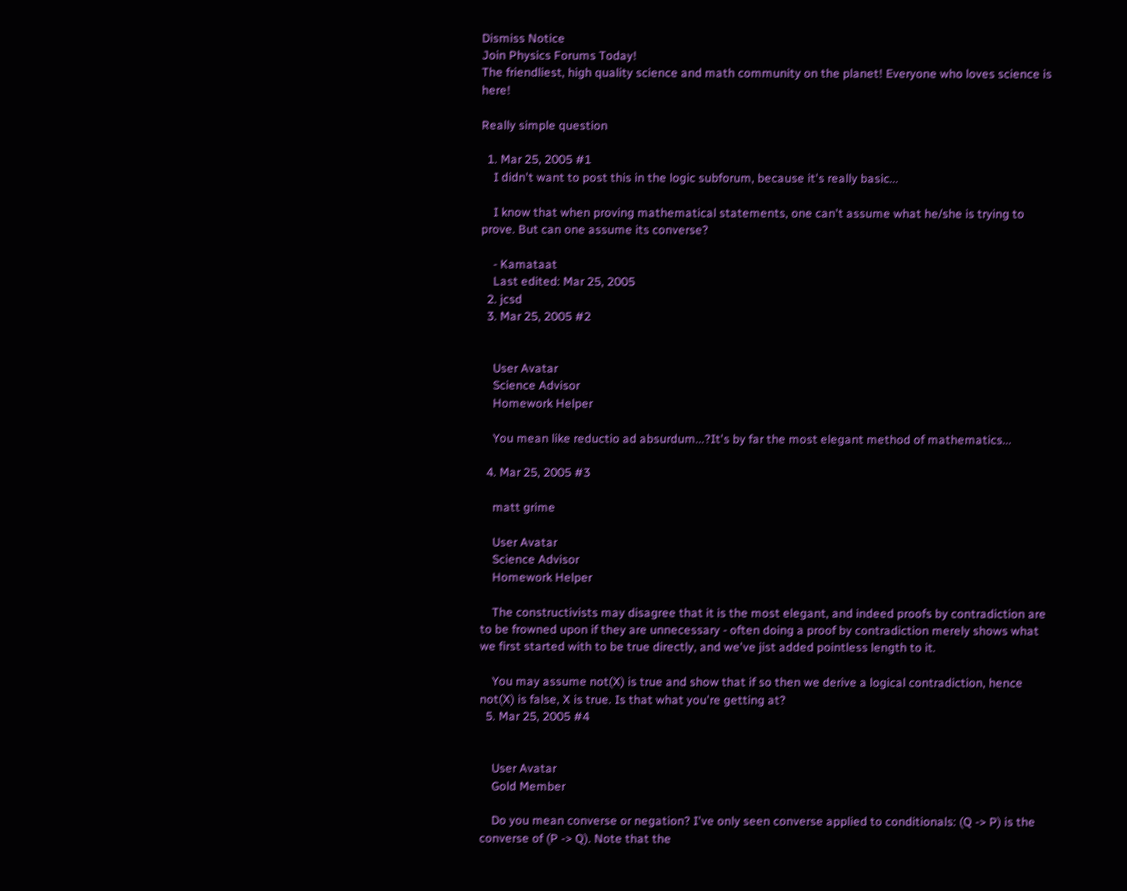Dismiss Notice
Join Physics Forums Today!
The friendliest, high quality science and math community on the planet! Everyone who loves science is here!

Really simple question

  1. Mar 25, 2005 #1
    I didn't want to post this in the logic subforum, because it's really basic...

    I know that when proving mathematical statements, one can't assume what he/she is trying to prove. But can one assume its converse?

    - Kamataat
    Last edited: Mar 25, 2005
  2. jcsd
  3. Mar 25, 2005 #2


    User Avatar
    Science Advisor
    Homework Helper

    You mean like reductio ad absurdum...?It's by far the most elegant method of mathematics...

  4. Mar 25, 2005 #3

    matt grime

    User Avatar
    Science Advisor
    Homework Helper

    The constructivists may disagree that it is the most elegant, and indeed proofs by contradiction are to be frowned upon if they are unnecessary - often doing a proof by contradiction merely shows what we first started with to be true directly, and we've jist added pointless length to it.

    You may assume not(X) is true and show that if so then we derive a logical contradiction, hence not(X) is false, X is true. Is that what you're getting at?
  5. Mar 25, 2005 #4


    User Avatar
    Gold Member

    Do you mean converse or negation? I've only seen converse applied to conditionals: (Q -> P) is the converse of (P -> Q). Note that the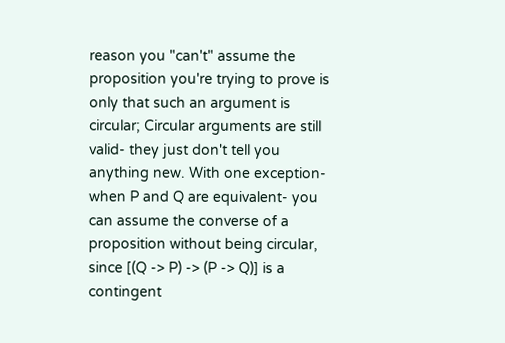reason you "can't" assume the proposition you're trying to prove is only that such an argument is circular; Circular arguments are still valid- they just don't tell you anything new. With one exception- when P and Q are equivalent- you can assume the converse of a proposition without being circular, since [(Q -> P) -> (P -> Q)] is a contingent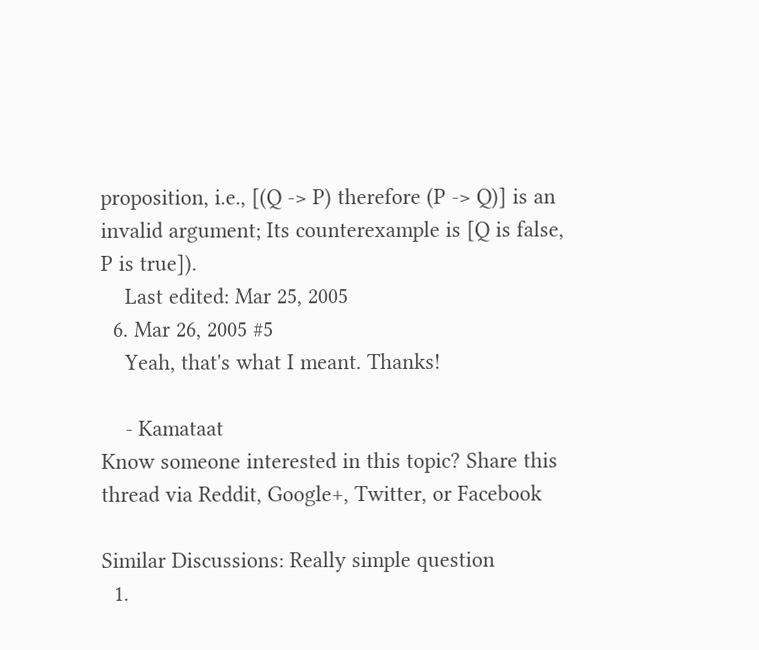proposition, i.e., [(Q -> P) therefore (P -> Q)] is an invalid argument; Its counterexample is [Q is false, P is true]).
    Last edited: Mar 25, 2005
  6. Mar 26, 2005 #5
    Yeah, that's what I meant. Thanks!

    - Kamataat
Know someone interested in this topic? Share this thread via Reddit, Google+, Twitter, or Facebook

Similar Discussions: Really simple question
  1.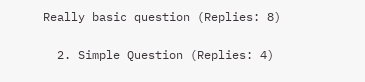Really basic question (Replies: 8)

  2. Simple Question (Replies: 4)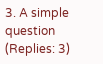3. A simple question (Replies: 3)